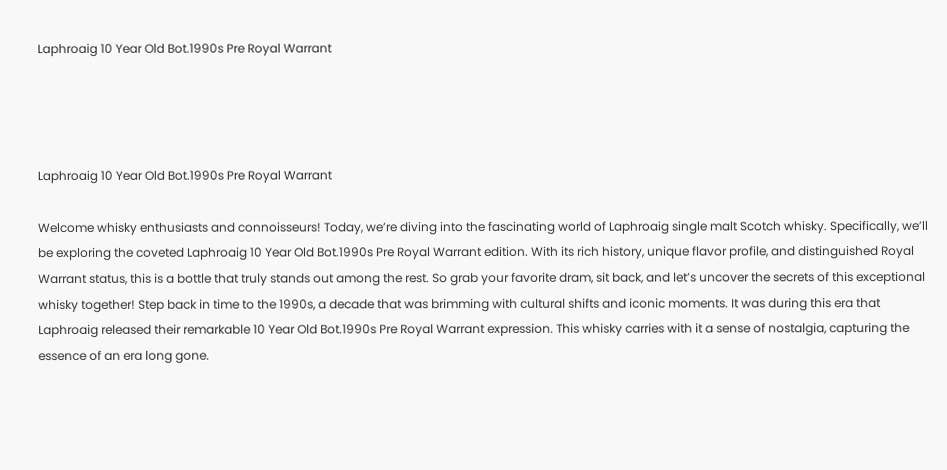Laphroaig 10 Year Old Bot.1990s Pre Royal Warrant




Laphroaig 10 Year Old Bot.1990s Pre Royal Warrant

Welcome whisky enthusiasts and connoisseurs! Today, we’re diving into the fascinating world of Laphroaig single malt Scotch whisky. Specifically, we’ll be exploring the coveted Laphroaig 10 Year Old Bot.1990s Pre Royal Warrant edition. With its rich history, unique flavor profile, and distinguished Royal Warrant status, this is a bottle that truly stands out among the rest. So grab your favorite dram, sit back, and let’s uncover the secrets of this exceptional whisky together! Step back in time to the 1990s, a decade that was brimming with cultural shifts and iconic moments. It was during this era that Laphroaig released their remarkable 10 Year Old Bot.1990s Pre Royal Warrant expression. This whisky carries with it a sense of nostalgia, capturing the essence of an era long gone.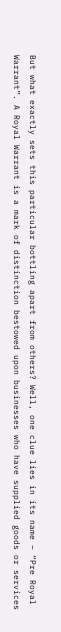But what exactly sets this particular bottling apart from others? Well, one clue lies in its name – “Pre Royal Warrant”. A Royal Warrant is a mark of distinction bestowed upon businesses who have supplied goods or services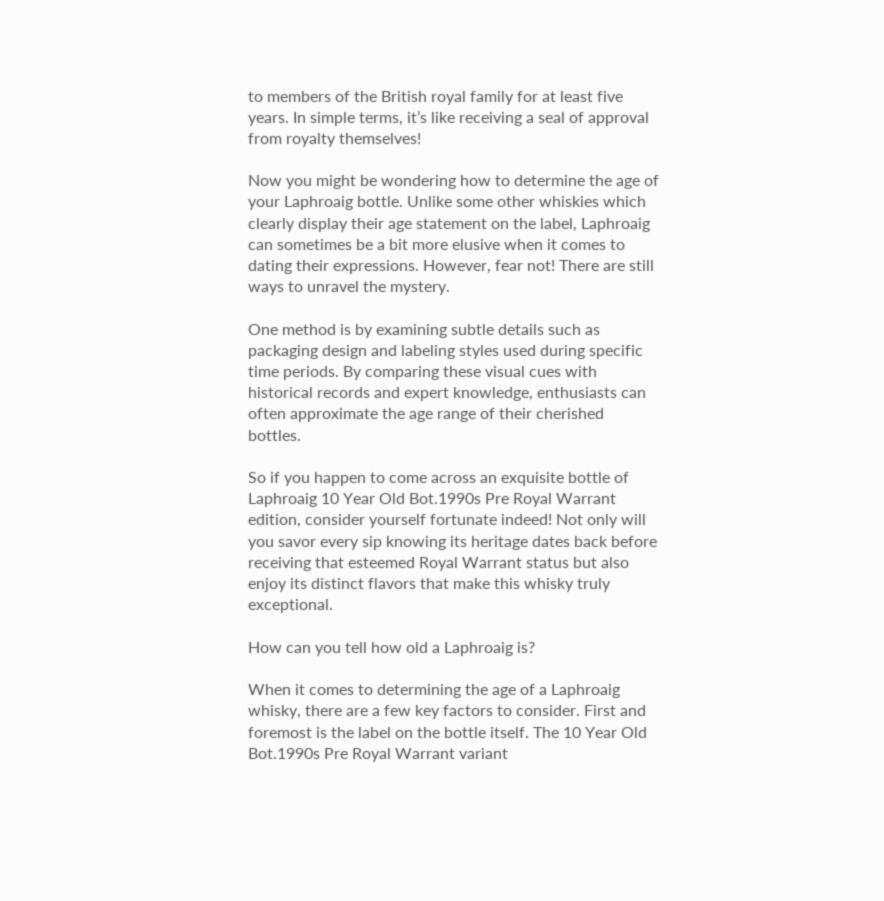to members of the British royal family for at least five years. In simple terms, it’s like receiving a seal of approval from royalty themselves!

Now you might be wondering how to determine the age of your Laphroaig bottle. Unlike some other whiskies which clearly display their age statement on the label, Laphroaig can sometimes be a bit more elusive when it comes to dating their expressions. However, fear not! There are still ways to unravel the mystery.

One method is by examining subtle details such as packaging design and labeling styles used during specific time periods. By comparing these visual cues with historical records and expert knowledge, enthusiasts can often approximate the age range of their cherished bottles.

So if you happen to come across an exquisite bottle of Laphroaig 10 Year Old Bot.1990s Pre Royal Warrant edition, consider yourself fortunate indeed! Not only will you savor every sip knowing its heritage dates back before receiving that esteemed Royal Warrant status but also enjoy its distinct flavors that make this whisky truly exceptional.

How can you tell how old a Laphroaig is?

When it comes to determining the age of a Laphroaig whisky, there are a few key factors to consider. First and foremost is the label on the bottle itself. The 10 Year Old Bot.1990s Pre Royal Warrant variant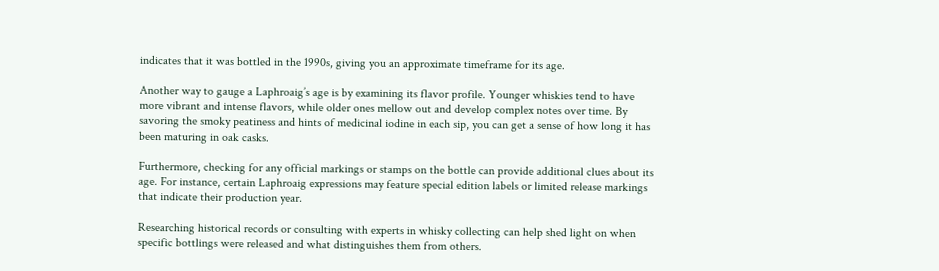indicates that it was bottled in the 1990s, giving you an approximate timeframe for its age.

Another way to gauge a Laphroaig’s age is by examining its flavor profile. Younger whiskies tend to have more vibrant and intense flavors, while older ones mellow out and develop complex notes over time. By savoring the smoky peatiness and hints of medicinal iodine in each sip, you can get a sense of how long it has been maturing in oak casks.

Furthermore, checking for any official markings or stamps on the bottle can provide additional clues about its age. For instance, certain Laphroaig expressions may feature special edition labels or limited release markings that indicate their production year.

Researching historical records or consulting with experts in whisky collecting can help shed light on when specific bottlings were released and what distinguishes them from others.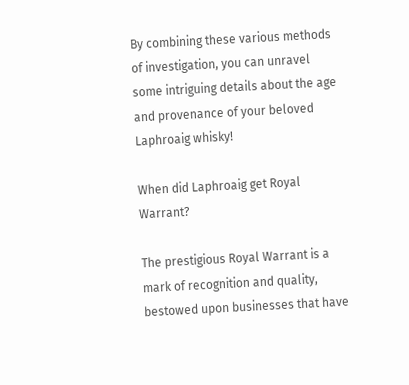By combining these various methods of investigation, you can unravel some intriguing details about the age and provenance of your beloved Laphroaig whisky!

When did Laphroaig get Royal Warrant?

The prestigious Royal Warrant is a mark of recognition and quality, bestowed upon businesses that have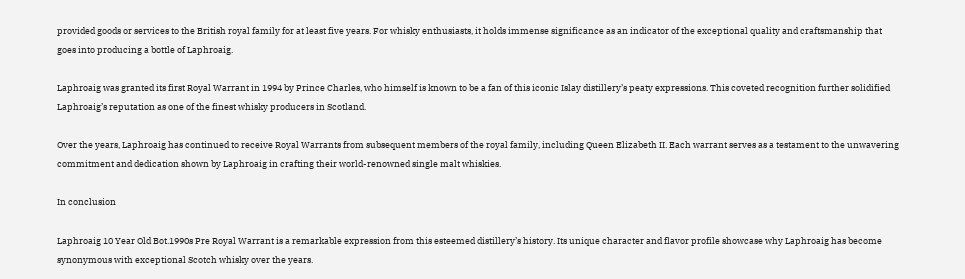provided goods or services to the British royal family for at least five years. For whisky enthusiasts, it holds immense significance as an indicator of the exceptional quality and craftsmanship that goes into producing a bottle of Laphroaig.

Laphroaig was granted its first Royal Warrant in 1994 by Prince Charles, who himself is known to be a fan of this iconic Islay distillery’s peaty expressions. This coveted recognition further solidified Laphroaig’s reputation as one of the finest whisky producers in Scotland.

Over the years, Laphroaig has continued to receive Royal Warrants from subsequent members of the royal family, including Queen Elizabeth II. Each warrant serves as a testament to the unwavering commitment and dedication shown by Laphroaig in crafting their world-renowned single malt whiskies.

In conclusion

Laphroaig 10 Year Old Bot.1990s Pre Royal Warrant is a remarkable expression from this esteemed distillery’s history. Its unique character and flavor profile showcase why Laphroaig has become synonymous with exceptional Scotch whisky over the years.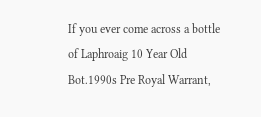If you ever come across a bottle of Laphroaig 10 Year Old Bot.1990s Pre Royal Warrant,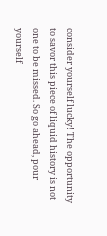consider yourself lucky! The opportunity to savor this piece of liquid history is not one to be missed. So go ahead, pour yourself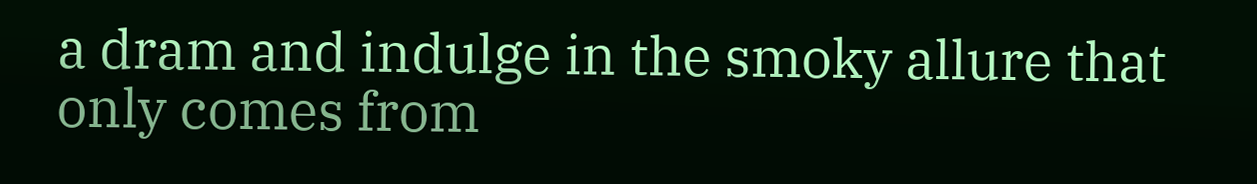a dram and indulge in the smoky allure that only comes from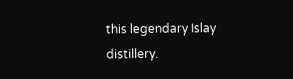this legendary Islay distillery.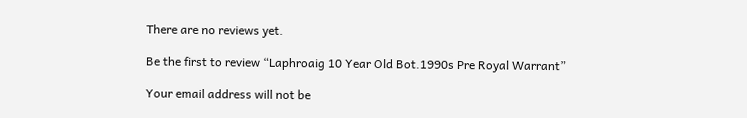There are no reviews yet.

Be the first to review “Laphroaig 10 Year Old Bot.1990s Pre Royal Warrant”

Your email address will not be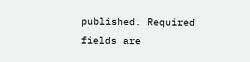published. Required fields are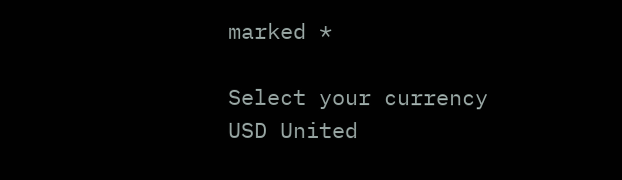marked *

Select your currency
USD United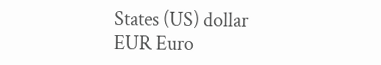States (US) dollar
EUR Euro